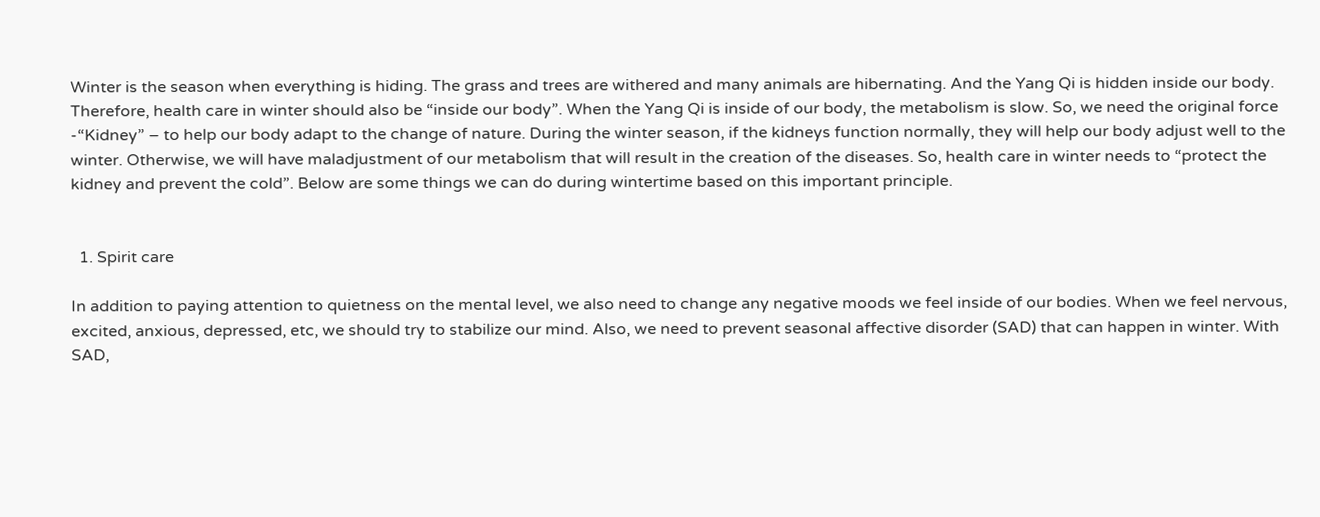Winter is the season when everything is hiding. The grass and trees are withered and many animals are hibernating. And the Yang Qi is hidden inside our body. Therefore, health care in winter should also be “inside our body”. When the Yang Qi is inside of our body, the metabolism is slow. So, we need the original force -“Kidney” – to help our body adapt to the change of nature. During the winter season, if the kidneys function normally, they will help our body adjust well to the winter. Otherwise, we will have maladjustment of our metabolism that will result in the creation of the diseases. So, health care in winter needs to “protect the kidney and prevent the cold”. Below are some things we can do during wintertime based on this important principle.


  1. Spirit care

In addition to paying attention to quietness on the mental level, we also need to change any negative moods we feel inside of our bodies. When we feel nervous, excited, anxious, depressed, etc, we should try to stabilize our mind. Also, we need to prevent seasonal affective disorder (SAD) that can happen in winter. With SAD,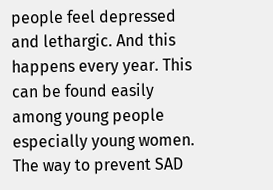people feel depressed and lethargic. And this happens every year. This can be found easily among young people especially young women. The way to prevent SAD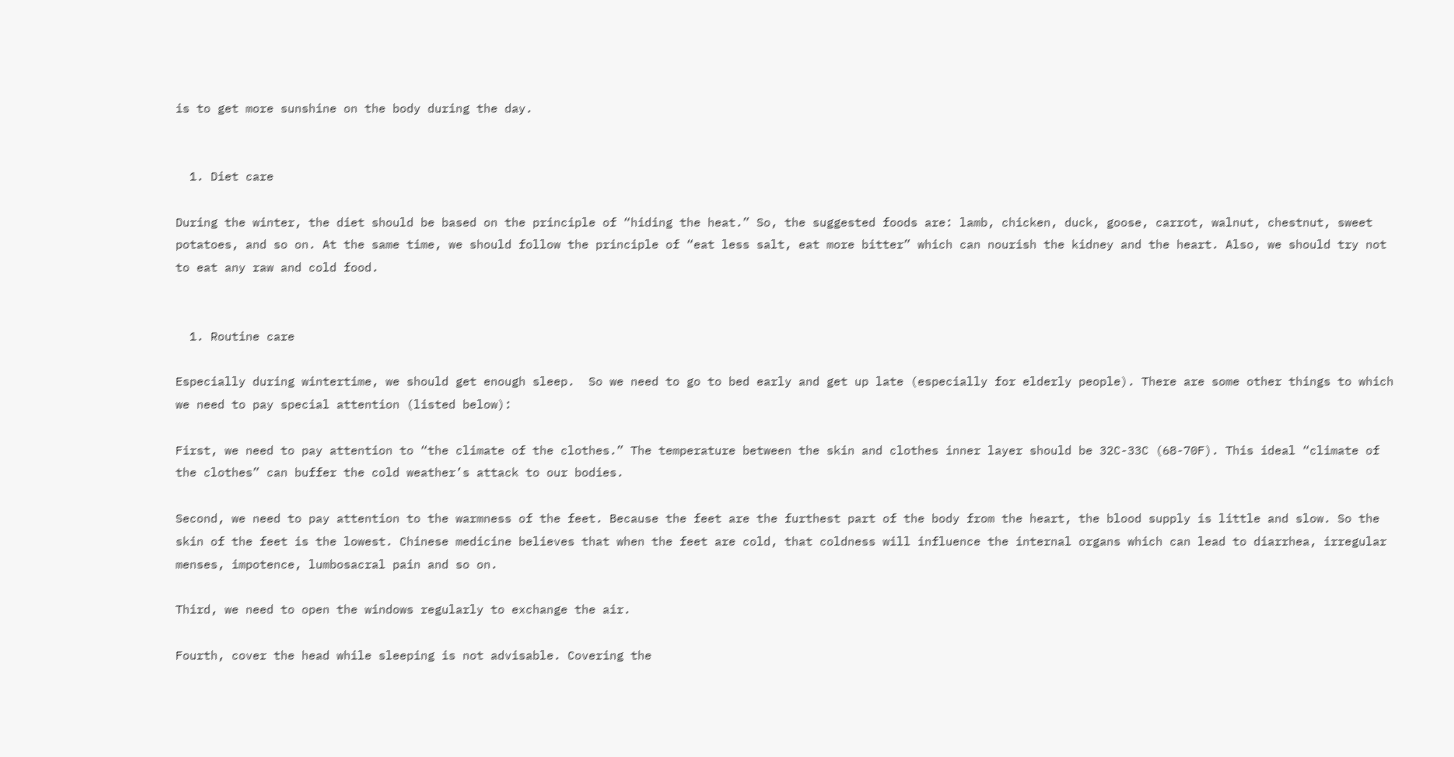is to get more sunshine on the body during the day.


  1. Diet care

During the winter, the diet should be based on the principle of “hiding the heat.” So, the suggested foods are: lamb, chicken, duck, goose, carrot, walnut, chestnut, sweet potatoes, and so on. At the same time, we should follow the principle of “eat less salt, eat more bitter” which can nourish the kidney and the heart. Also, we should try not to eat any raw and cold food.


  1. Routine care

Especially during wintertime, we should get enough sleep.  So we need to go to bed early and get up late (especially for elderly people). There are some other things to which we need to pay special attention (listed below):

First, we need to pay attention to “the climate of the clothes.” The temperature between the skin and clothes inner layer should be 32C-33C (68-70F). This ideal “climate of the clothes” can buffer the cold weather’s attack to our bodies.

Second, we need to pay attention to the warmness of the feet. Because the feet are the furthest part of the body from the heart, the blood supply is little and slow. So the skin of the feet is the lowest. Chinese medicine believes that when the feet are cold, that coldness will influence the internal organs which can lead to diarrhea, irregular menses, impotence, lumbosacral pain and so on.

Third, we need to open the windows regularly to exchange the air.

Fourth, cover the head while sleeping is not advisable. Covering the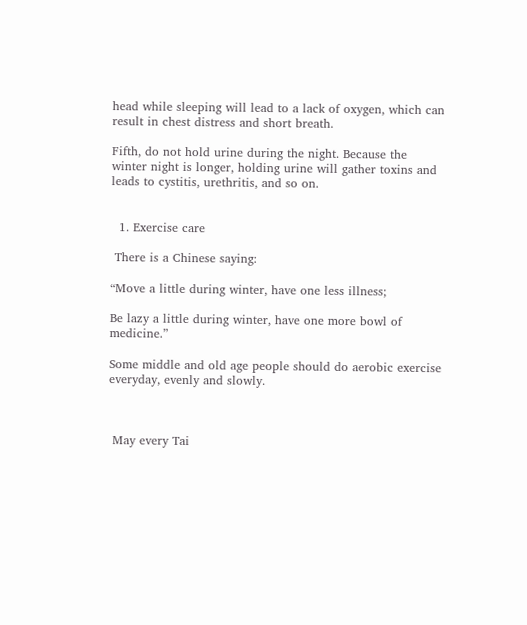head while sleeping will lead to a lack of oxygen, which can result in chest distress and short breath.

Fifth, do not hold urine during the night. Because the winter night is longer, holding urine will gather toxins and leads to cystitis, urethritis, and so on.


  1. Exercise care

 There is a Chinese saying:

“Move a little during winter, have one less illness;

Be lazy a little during winter, have one more bowl of medicine.”

Some middle and old age people should do aerobic exercise everyday, evenly and slowly.



 May every Tai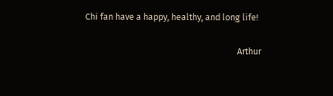Chi fan have a happy, healthy, and long life!

                                                                            Arthur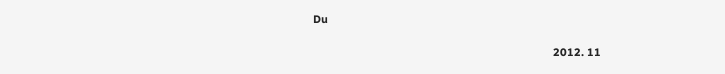Du

                                                                                2012. 11